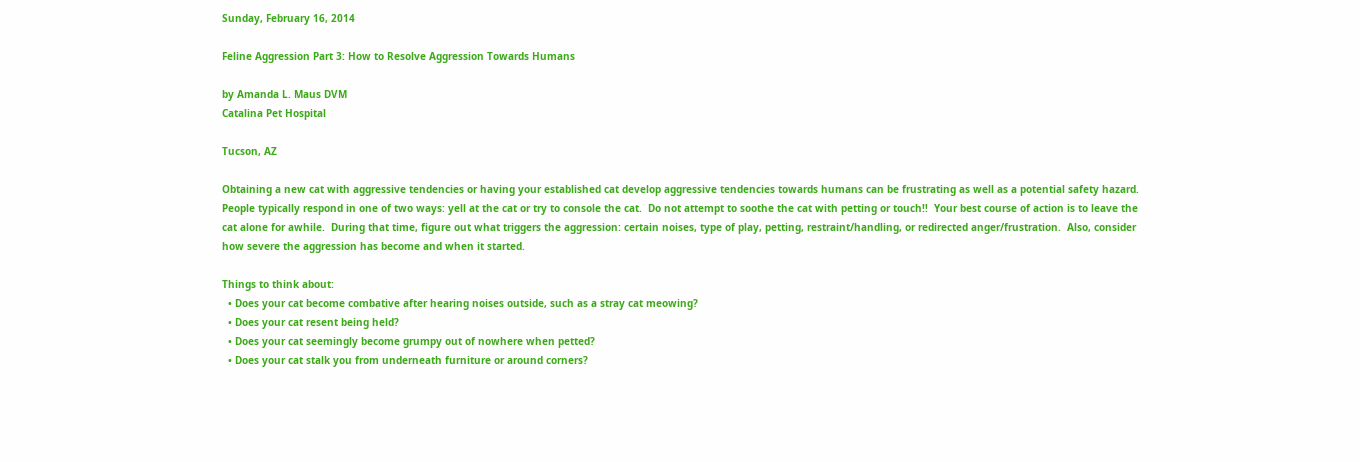Sunday, February 16, 2014

Feline Aggression Part 3: How to Resolve Aggression Towards Humans

by Amanda L. Maus DVM
Catalina Pet Hospital

Tucson, AZ

Obtaining a new cat with aggressive tendencies or having your established cat develop aggressive tendencies towards humans can be frustrating as well as a potential safety hazard.   People typically respond in one of two ways: yell at the cat or try to console the cat.  Do not attempt to soothe the cat with petting or touch!!  Your best course of action is to leave the cat alone for awhile.  During that time, figure out what triggers the aggression: certain noises, type of play, petting, restraint/handling, or redirected anger/frustration.  Also, consider how severe the aggression has become and when it started.

Things to think about:
  • Does your cat become combative after hearing noises outside, such as a stray cat meowing?
  • Does your cat resent being held?
  • Does your cat seemingly become grumpy out of nowhere when petted?
  • Does your cat stalk you from underneath furniture or around corners?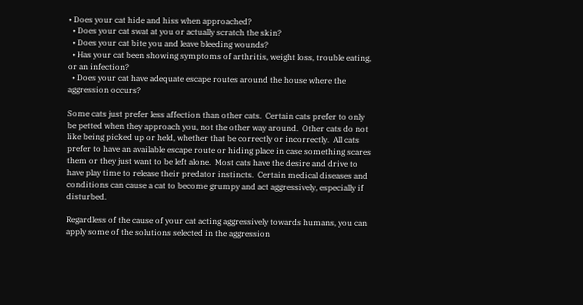• Does your cat hide and hiss when approached?
  • Does your cat swat at you or actually scratch the skin?
  • Does your cat bite you and leave bleeding wounds?
  • Has your cat been showing symptoms of arthritis, weight loss, trouble eating, or an infection?
  • Does your cat have adequate escape routes around the house where the aggression occurs?

Some cats just prefer less affection than other cats.  Certain cats prefer to only be petted when they approach you, not the other way around.  Other cats do not like being picked up or held, whether that be correctly or incorrectly.  All cats prefer to have an available escape route or hiding place in case something scares them or they just want to be left alone.  Most cats have the desire and drive to have play time to release their predator instincts.  Certain medical diseases and conditions can cause a cat to become grumpy and act aggressively, especially if disturbed.

Regardless of the cause of your cat acting aggressively towards humans, you can apply some of the solutions selected in the aggression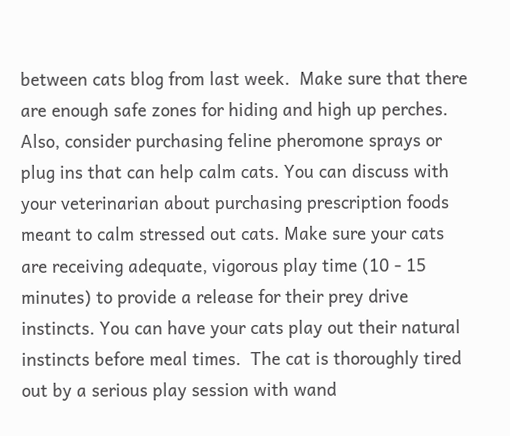between cats blog from last week.  Make sure that there are enough safe zones for hiding and high up perches. Also, consider purchasing feline pheromone sprays or plug ins that can help calm cats. You can discuss with your veterinarian about purchasing prescription foods meant to calm stressed out cats. Make sure your cats are receiving adequate, vigorous play time (10 - 15 minutes) to provide a release for their prey drive instincts. You can have your cats play out their natural instincts before meal times.  The cat is thoroughly tired out by a serious play session with wand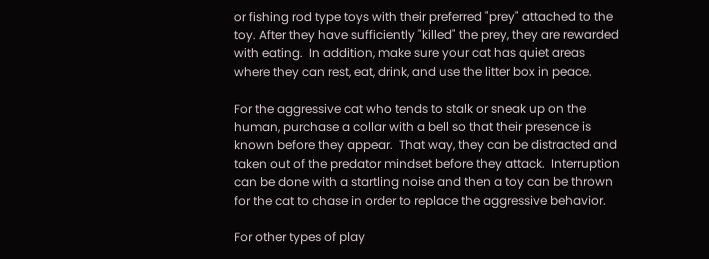or fishing rod type toys with their preferred "prey" attached to the toy. After they have sufficiently "killed" the prey, they are rewarded with eating.  In addition, make sure your cat has quiet areas where they can rest, eat, drink, and use the litter box in peace.

For the aggressive cat who tends to stalk or sneak up on the human, purchase a collar with a bell so that their presence is known before they appear.  That way, they can be distracted and taken out of the predator mindset before they attack.  Interruption can be done with a startling noise and then a toy can be thrown for the cat to chase in order to replace the aggressive behavior.

For other types of play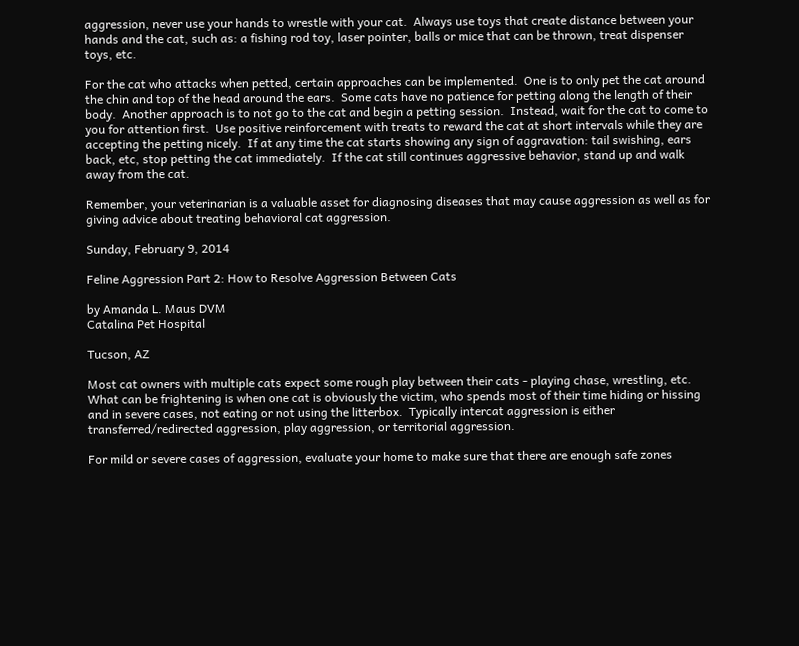aggression, never use your hands to wrestle with your cat.  Always use toys that create distance between your hands and the cat, such as: a fishing rod toy, laser pointer, balls or mice that can be thrown, treat dispenser toys, etc.

For the cat who attacks when petted, certain approaches can be implemented.  One is to only pet the cat around the chin and top of the head around the ears.  Some cats have no patience for petting along the length of their body.  Another approach is to not go to the cat and begin a petting session.  Instead, wait for the cat to come to you for attention first.  Use positive reinforcement with treats to reward the cat at short intervals while they are accepting the petting nicely.  If at any time the cat starts showing any sign of aggravation: tail swishing, ears back, etc, stop petting the cat immediately.  If the cat still continues aggressive behavior, stand up and walk away from the cat.

Remember, your veterinarian is a valuable asset for diagnosing diseases that may cause aggression as well as for giving advice about treating behavioral cat aggression.

Sunday, February 9, 2014

Feline Aggression Part 2: How to Resolve Aggression Between Cats

by Amanda L. Maus DVM
Catalina Pet Hospital

Tucson, AZ

Most cat owners with multiple cats expect some rough play between their cats - playing chase, wrestling, etc.  What can be frightening is when one cat is obviously the victim, who spends most of their time hiding or hissing and in severe cases, not eating or not using the litterbox.  Typically intercat aggression is either transferred/redirected aggression, play aggression, or territorial aggression.

For mild or severe cases of aggression, evaluate your home to make sure that there are enough safe zones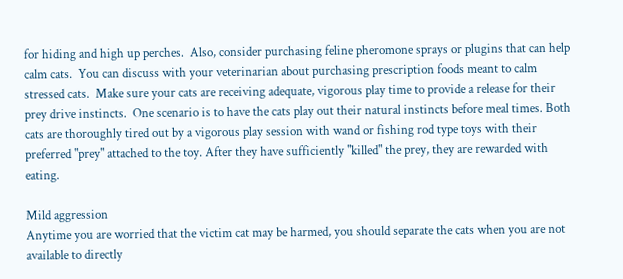for hiding and high up perches.  Also, consider purchasing feline pheromone sprays or plugins that can help calm cats.  You can discuss with your veterinarian about purchasing prescription foods meant to calm stressed cats.  Make sure your cats are receiving adequate, vigorous play time to provide a release for their prey drive instincts.  One scenario is to have the cats play out their natural instincts before meal times. Both cats are thoroughly tired out by a vigorous play session with wand or fishing rod type toys with their preferred "prey" attached to the toy. After they have sufficiently "killed" the prey, they are rewarded with eating.

Mild aggression
Anytime you are worried that the victim cat may be harmed, you should separate the cats when you are not available to directly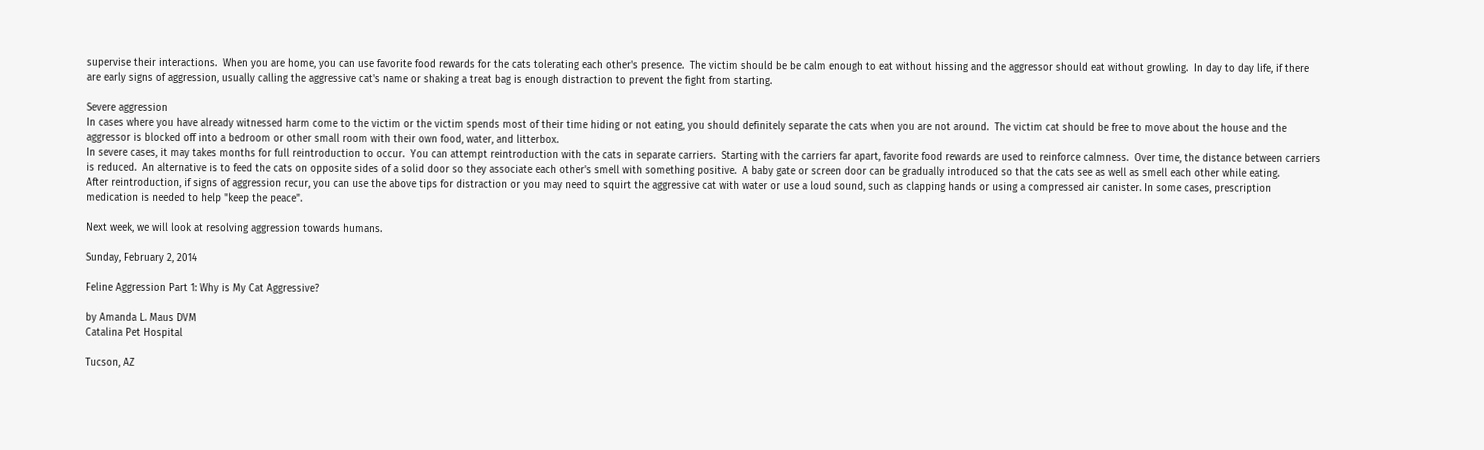supervise their interactions.  When you are home, you can use favorite food rewards for the cats tolerating each other's presence.  The victim should be be calm enough to eat without hissing and the aggressor should eat without growling.  In day to day life, if there are early signs of aggression, usually calling the aggressive cat's name or shaking a treat bag is enough distraction to prevent the fight from starting.

Severe aggression
In cases where you have already witnessed harm come to the victim or the victim spends most of their time hiding or not eating, you should definitely separate the cats when you are not around.  The victim cat should be free to move about the house and the aggressor is blocked off into a bedroom or other small room with their own food, water, and litterbox.
In severe cases, it may takes months for full reintroduction to occur.  You can attempt reintroduction with the cats in separate carriers.  Starting with the carriers far apart, favorite food rewards are used to reinforce calmness.  Over time, the distance between carriers is reduced.  An alternative is to feed the cats on opposite sides of a solid door so they associate each other's smell with something positive.  A baby gate or screen door can be gradually introduced so that the cats see as well as smell each other while eating.
After reintroduction, if signs of aggression recur, you can use the above tips for distraction or you may need to squirt the aggressive cat with water or use a loud sound, such as clapping hands or using a compressed air canister. In some cases, prescription medication is needed to help "keep the peace".

Next week, we will look at resolving aggression towards humans.

Sunday, February 2, 2014

Feline Aggression Part 1: Why is My Cat Aggressive?

by Amanda L. Maus DVM
Catalina Pet Hospital

Tucson, AZ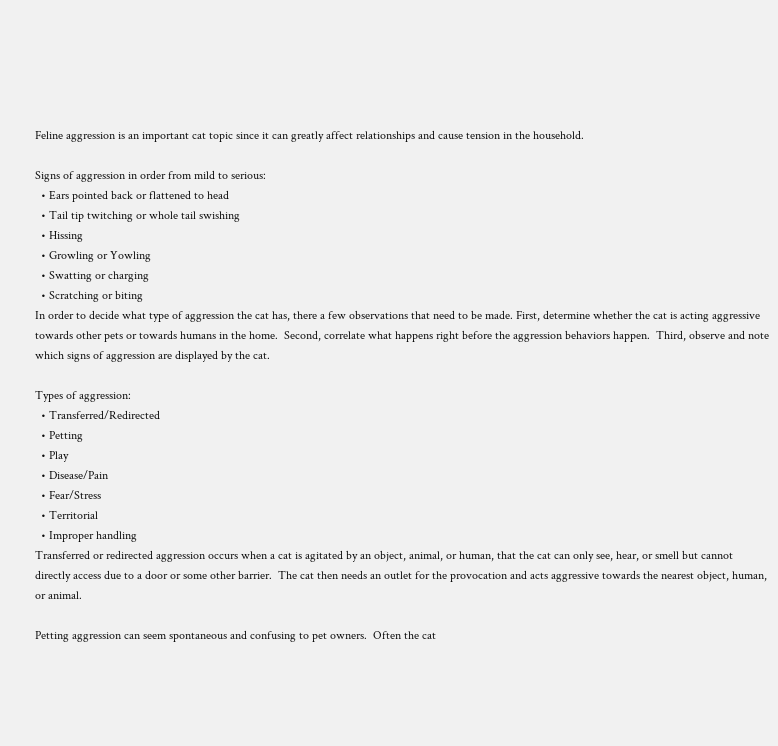Feline aggression is an important cat topic since it can greatly affect relationships and cause tension in the household.

Signs of aggression in order from mild to serious:
  • Ears pointed back or flattened to head
  • Tail tip twitching or whole tail swishing
  • Hissing
  • Growling or Yowling
  • Swatting or charging
  • Scratching or biting
In order to decide what type of aggression the cat has, there a few observations that need to be made. First, determine whether the cat is acting aggressive towards other pets or towards humans in the home.  Second, correlate what happens right before the aggression behaviors happen.  Third, observe and note which signs of aggression are displayed by the cat.

Types of aggression:
  • Transferred/Redirected
  • Petting
  • Play
  • Disease/Pain
  • Fear/Stress
  • Territorial
  • Improper handling
Transferred or redirected aggression occurs when a cat is agitated by an object, animal, or human, that the cat can only see, hear, or smell but cannot directly access due to a door or some other barrier.  The cat then needs an outlet for the provocation and acts aggressive towards the nearest object, human, or animal.

Petting aggression can seem spontaneous and confusing to pet owners.  Often the cat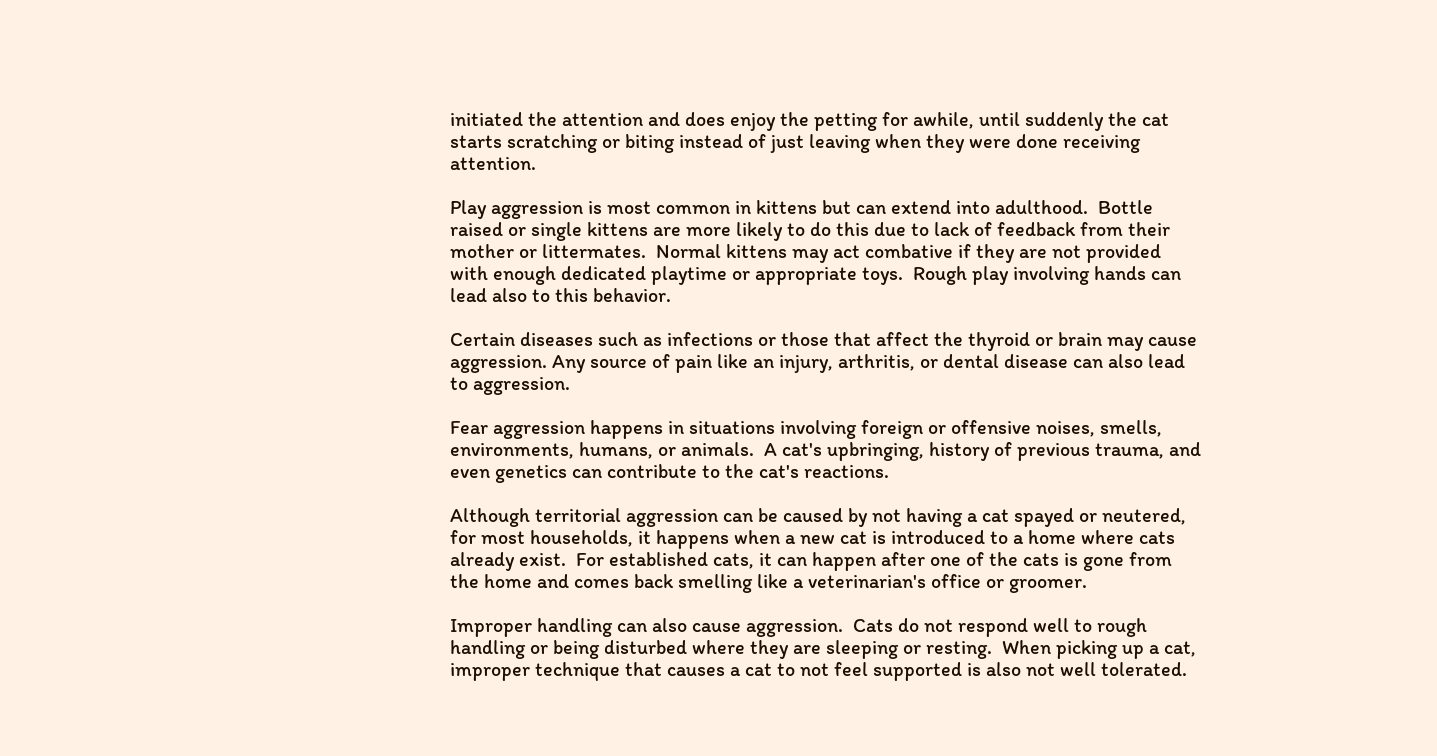initiated the attention and does enjoy the petting for awhile, until suddenly the cat starts scratching or biting instead of just leaving when they were done receiving attention.

Play aggression is most common in kittens but can extend into adulthood.  Bottle raised or single kittens are more likely to do this due to lack of feedback from their mother or littermates.  Normal kittens may act combative if they are not provided with enough dedicated playtime or appropriate toys.  Rough play involving hands can lead also to this behavior.

Certain diseases such as infections or those that affect the thyroid or brain may cause aggression. Any source of pain like an injury, arthritis, or dental disease can also lead to aggression.

Fear aggression happens in situations involving foreign or offensive noises, smells, environments, humans, or animals.  A cat's upbringing, history of previous trauma, and even genetics can contribute to the cat's reactions.

Although territorial aggression can be caused by not having a cat spayed or neutered, for most households, it happens when a new cat is introduced to a home where cats already exist.  For established cats, it can happen after one of the cats is gone from the home and comes back smelling like a veterinarian's office or groomer.

Improper handling can also cause aggression.  Cats do not respond well to rough handling or being disturbed where they are sleeping or resting.  When picking up a cat, improper technique that causes a cat to not feel supported is also not well tolerated.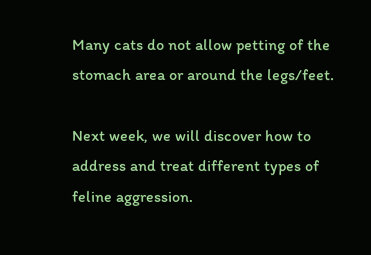Many cats do not allow petting of the stomach area or around the legs/feet.

Next week, we will discover how to address and treat different types of feline aggression.